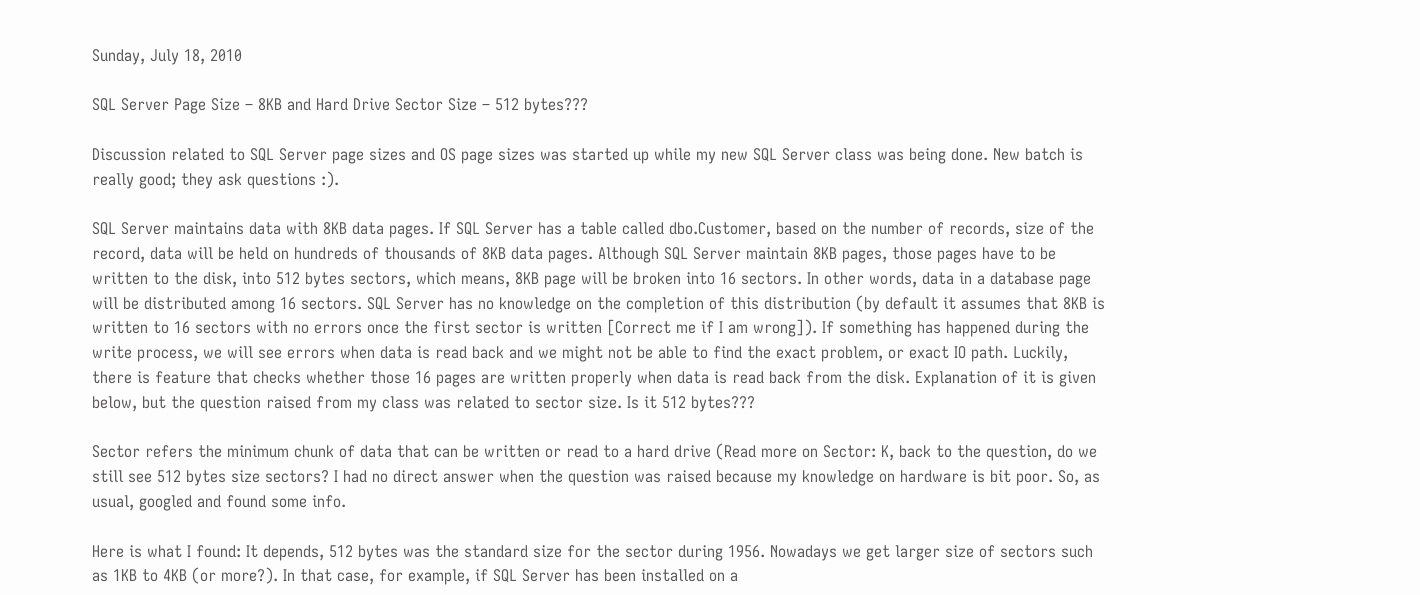Sunday, July 18, 2010

SQL Server Page Size – 8KB and Hard Drive Sector Size – 512 bytes???

Discussion related to SQL Server page sizes and OS page sizes was started up while my new SQL Server class was being done. New batch is really good; they ask questions :).

SQL Server maintains data with 8KB data pages. If SQL Server has a table called dbo.Customer, based on the number of records, size of the record, data will be held on hundreds of thousands of 8KB data pages. Although SQL Server maintain 8KB pages, those pages have to be written to the disk, into 512 bytes sectors, which means, 8KB page will be broken into 16 sectors. In other words, data in a database page will be distributed among 16 sectors. SQL Server has no knowledge on the completion of this distribution (by default it assumes that 8KB is written to 16 sectors with no errors once the first sector is written [Correct me if I am wrong]). If something has happened during the write process, we will see errors when data is read back and we might not be able to find the exact problem, or exact IO path. Luckily, there is feature that checks whether those 16 pages are written properly when data is read back from the disk. Explanation of it is given below, but the question raised from my class was related to sector size. Is it 512 bytes???

Sector refers the minimum chunk of data that can be written or read to a hard drive (Read more on Sector: K, back to the question, do we still see 512 bytes size sectors? I had no direct answer when the question was raised because my knowledge on hardware is bit poor. So, as usual, googled and found some info.

Here is what I found: It depends, 512 bytes was the standard size for the sector during 1956. Nowadays we get larger size of sectors such as 1KB to 4KB (or more?). In that case, for example, if SQL Server has been installed on a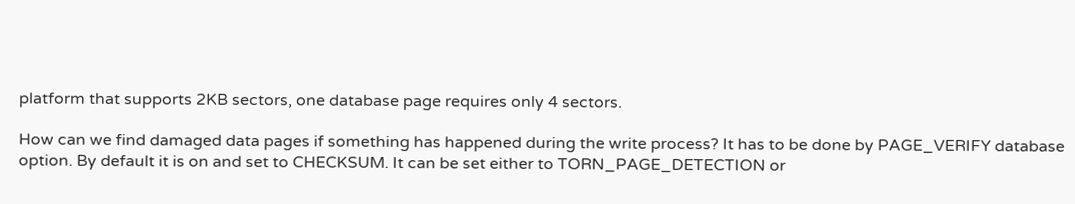platform that supports 2KB sectors, one database page requires only 4 sectors.

How can we find damaged data pages if something has happened during the write process? It has to be done by PAGE_VERIFY database option. By default it is on and set to CHECKSUM. It can be set either to TORN_PAGE_DETECTION or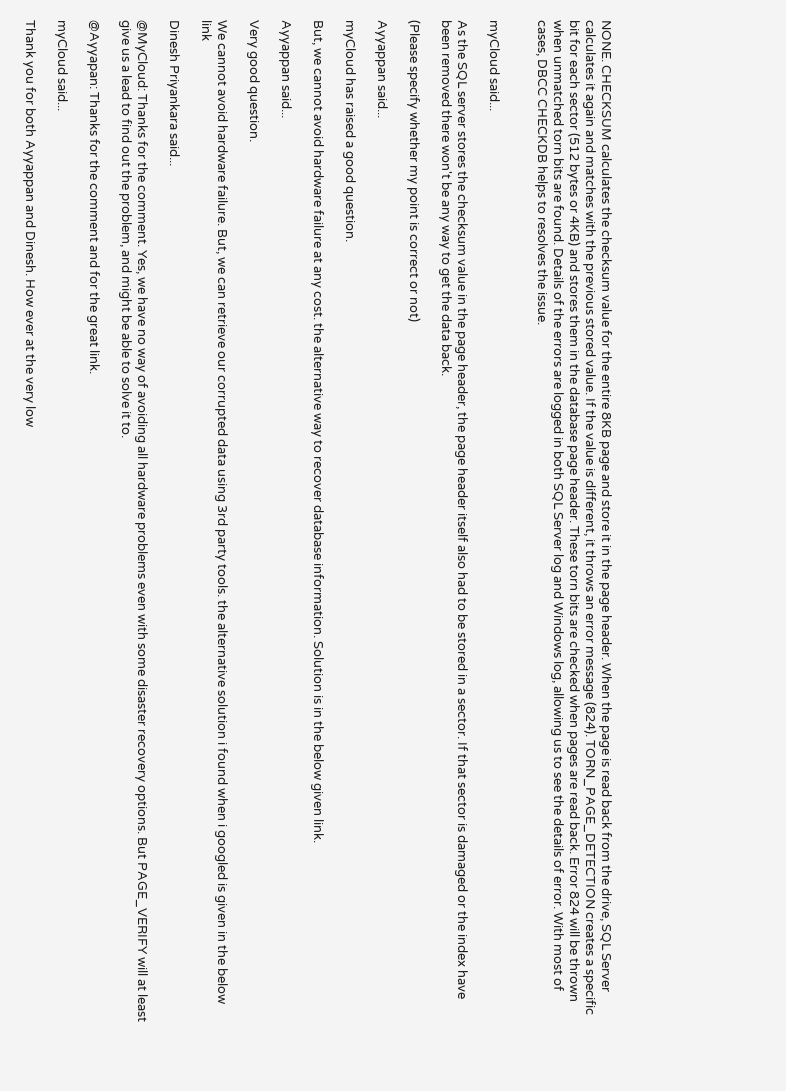NONE. CHECKSUM calculates the checksum value for the entire 8KB page and store it in the page header. When the page is read back from the drive, SQL Server calculates it again and matches with the previous stored value. If the value is different, it throws an error message (824). TORN_PAGE_DETECTION creates a specific bit for each sector (512 bytes or 4KB) and stores them in the database page header. These torn bits are checked when pages are read back. Error 824 will be thrown when unmatched torn bits are found. Details of the errors are logged in both SQL Server log and Windows log, allowing us to see the details of error. With most of cases, DBCC CHECKDB helps to resolves the issue.


myCloud said...

As the SQL server stores the checksum value in the page header, the page header itself also had to be stored in a sector. If that sector is damaged or the index have been removed there won't be any way to get the data back.

(Please specify whether my point is correct or not)

Ayyappan said...

myCloud has raised a good question.

But, we cannot avoid hardware failure at any cost. the alternative way to recover database information. Solution is in the below given link.

Ayyappan said...

Very good question.

We cannot avoid hardware failure. But, we can retrieve our corrupted data using 3rd party tools. the alternative solution i found when i googled is given in the below link

Dinesh Priyankara said...

@MyCloud: Thanks for the comment. Yes, we have no way of avoiding all hardware problems even with some disaster recovery options. But PAGE_VERIFY will at least give us a lead to find out the problem, and might be able to solve it to.

@Ayyapan: Thanks for the comment and for the great link.

myCloud said...

Thank you for both Ayyappan and Dinesh. How ever at the very low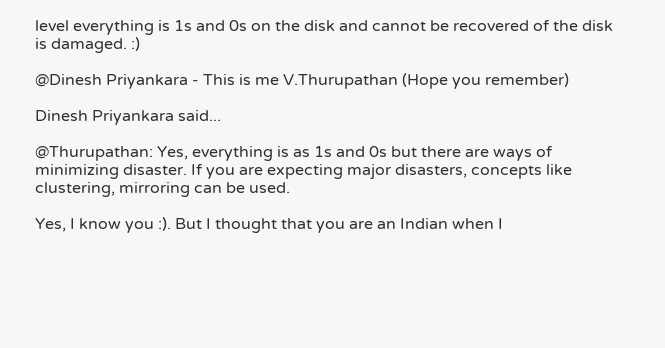level everything is 1s and 0s on the disk and cannot be recovered of the disk is damaged. :)

@Dinesh Priyankara - This is me V.Thurupathan (Hope you remember)

Dinesh Priyankara said...

@Thurupathan: Yes, everything is as 1s and 0s but there are ways of minimizing disaster. If you are expecting major disasters, concepts like clustering, mirroring can be used.

Yes, I know you :). But I thought that you are an Indian when I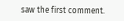saw the first comment.